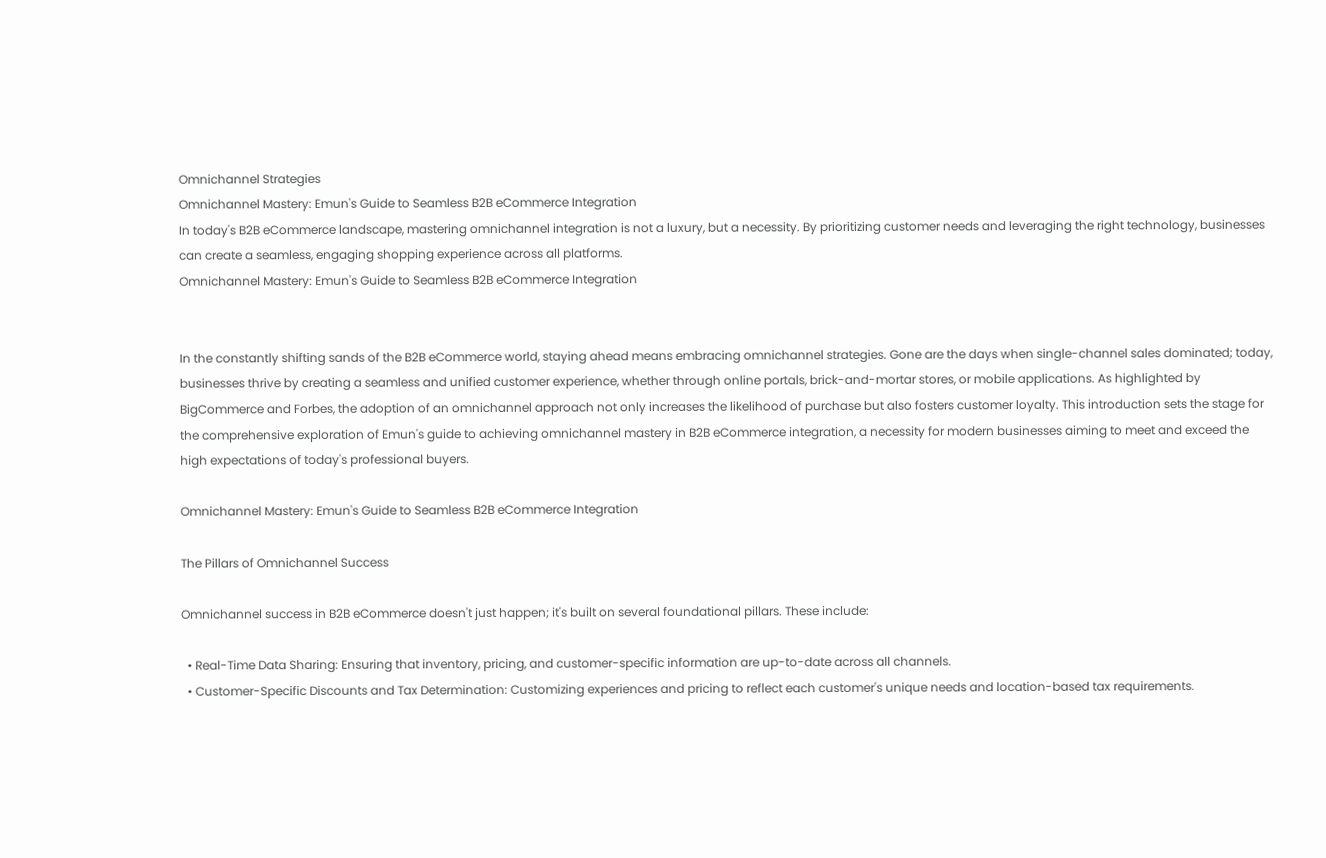Omnichannel Strategies
Omnichannel Mastery: Emun's Guide to Seamless B2B eCommerce Integration
In today's B2B eCommerce landscape, mastering omnichannel integration is not a luxury, but a necessity. By prioritizing customer needs and leveraging the right technology, businesses can create a seamless, engaging shopping experience across all platforms.
Omnichannel Mastery: Emun's Guide to Seamless B2B eCommerce Integration


In the constantly shifting sands of the B2B eCommerce world, staying ahead means embracing omnichannel strategies. Gone are the days when single-channel sales dominated; today, businesses thrive by creating a seamless and unified customer experience, whether through online portals, brick-and-mortar stores, or mobile applications. As highlighted by BigCommerce and Forbes, the adoption of an omnichannel approach not only increases the likelihood of purchase but also fosters customer loyalty. This introduction sets the stage for the comprehensive exploration of Emun's guide to achieving omnichannel mastery in B2B eCommerce integration, a necessity for modern businesses aiming to meet and exceed the high expectations of today's professional buyers.

Omnichannel Mastery: Emun's Guide to Seamless B2B eCommerce Integration

The Pillars of Omnichannel Success

Omnichannel success in B2B eCommerce doesn't just happen; it's built on several foundational pillars. These include:

  • Real-Time Data Sharing: Ensuring that inventory, pricing, and customer-specific information are up-to-date across all channels.
  • Customer-Specific Discounts and Tax Determination: Customizing experiences and pricing to reflect each customer's unique needs and location-based tax requirements.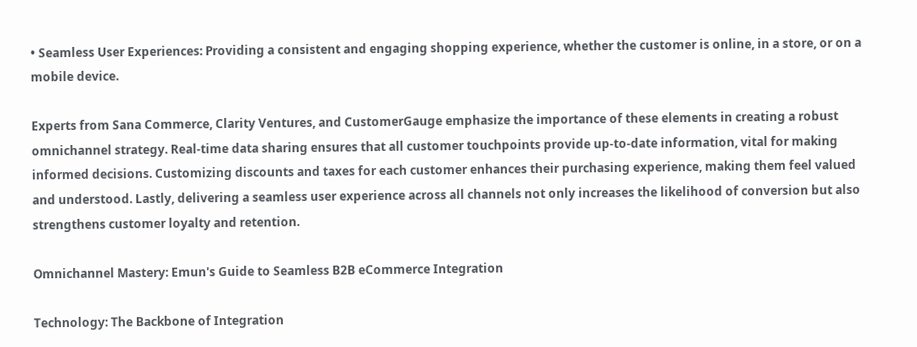• Seamless User Experiences: Providing a consistent and engaging shopping experience, whether the customer is online, in a store, or on a mobile device.

Experts from Sana Commerce, Clarity Ventures, and CustomerGauge emphasize the importance of these elements in creating a robust omnichannel strategy. Real-time data sharing ensures that all customer touchpoints provide up-to-date information, vital for making informed decisions. Customizing discounts and taxes for each customer enhances their purchasing experience, making them feel valued and understood. Lastly, delivering a seamless user experience across all channels not only increases the likelihood of conversion but also strengthens customer loyalty and retention.

Omnichannel Mastery: Emun's Guide to Seamless B2B eCommerce Integration

Technology: The Backbone of Integration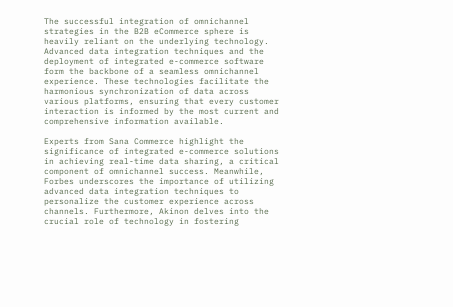The successful integration of omnichannel strategies in the B2B eCommerce sphere is heavily reliant on the underlying technology. Advanced data integration techniques and the deployment of integrated e-commerce software form the backbone of a seamless omnichannel experience. These technologies facilitate the harmonious synchronization of data across various platforms, ensuring that every customer interaction is informed by the most current and comprehensive information available.

Experts from Sana Commerce highlight the significance of integrated e-commerce solutions in achieving real-time data sharing, a critical component of omnichannel success. Meanwhile, Forbes underscores the importance of utilizing advanced data integration techniques to personalize the customer experience across channels. Furthermore, Akinon delves into the crucial role of technology in fostering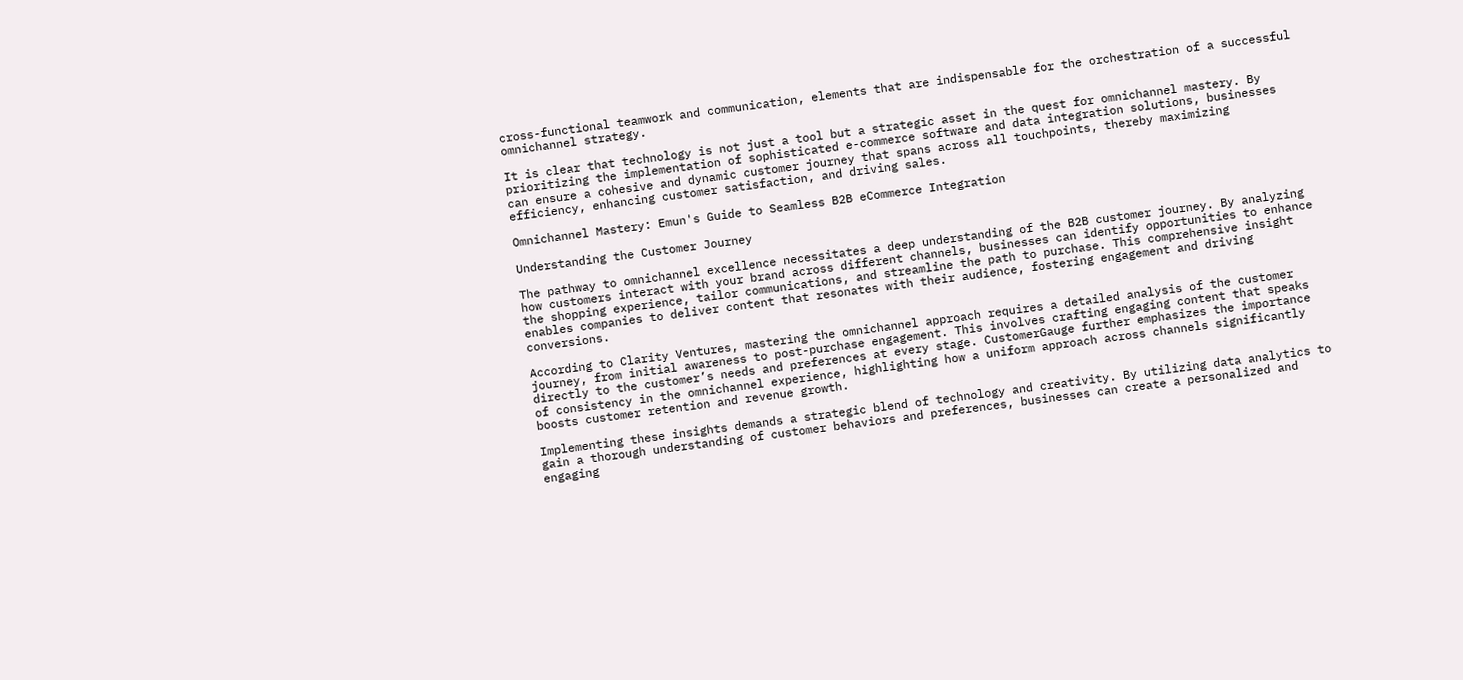cross-functional teamwork and communication, elements that are indispensable for the orchestration of a successful omnichannel strategy.

It is clear that technology is not just a tool but a strategic asset in the quest for omnichannel mastery. By prioritizing the implementation of sophisticated e-commerce software and data integration solutions, businesses can ensure a cohesive and dynamic customer journey that spans across all touchpoints, thereby maximizing efficiency, enhancing customer satisfaction, and driving sales.

Omnichannel Mastery: Emun's Guide to Seamless B2B eCommerce Integration

Understanding the Customer Journey

The pathway to omnichannel excellence necessitates a deep understanding of the B2B customer journey. By analyzing how customers interact with your brand across different channels, businesses can identify opportunities to enhance the shopping experience, tailor communications, and streamline the path to purchase. This comprehensive insight enables companies to deliver content that resonates with their audience, fostering engagement and driving conversions.

According to Clarity Ventures, mastering the omnichannel approach requires a detailed analysis of the customer journey, from initial awareness to post-purchase engagement. This involves crafting engaging content that speaks directly to the customer’s needs and preferences at every stage. CustomerGauge further emphasizes the importance of consistency in the omnichannel experience, highlighting how a uniform approach across channels significantly boosts customer retention and revenue growth.

Implementing these insights demands a strategic blend of technology and creativity. By utilizing data analytics to gain a thorough understanding of customer behaviors and preferences, businesses can create a personalized and engaging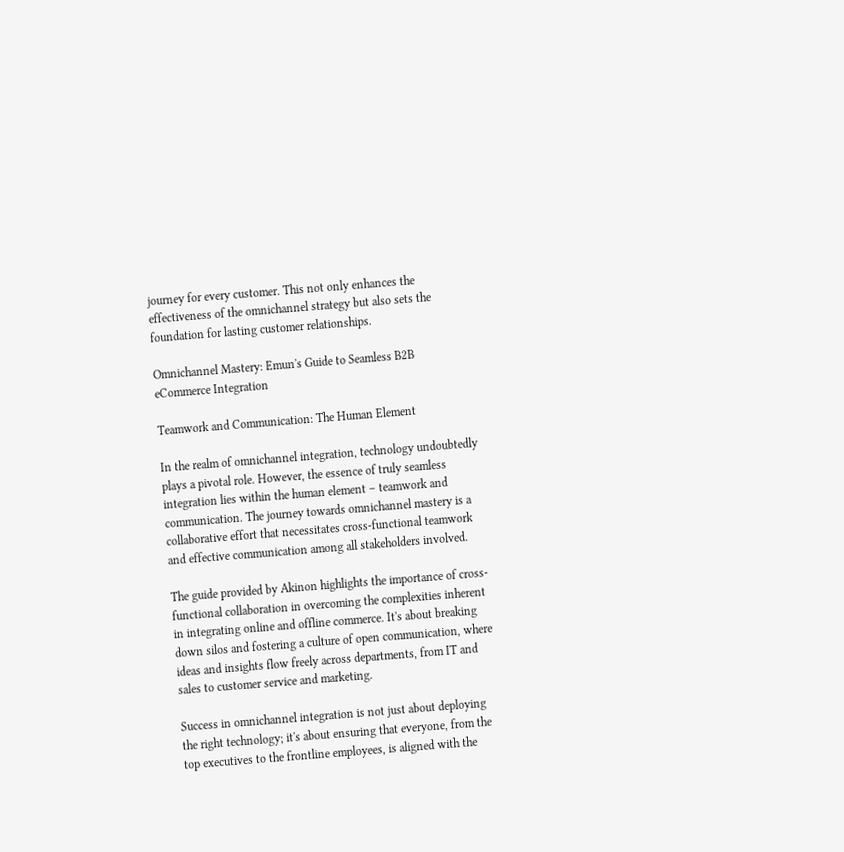journey for every customer. This not only enhances the effectiveness of the omnichannel strategy but also sets the foundation for lasting customer relationships.

Omnichannel Mastery: Emun's Guide to Seamless B2B eCommerce Integration

Teamwork and Communication: The Human Element

In the realm of omnichannel integration, technology undoubtedly plays a pivotal role. However, the essence of truly seamless integration lies within the human element – teamwork and communication. The journey towards omnichannel mastery is a collaborative effort that necessitates cross-functional teamwork and effective communication among all stakeholders involved.

The guide provided by Akinon highlights the importance of cross-functional collaboration in overcoming the complexities inherent in integrating online and offline commerce. It's about breaking down silos and fostering a culture of open communication, where ideas and insights flow freely across departments, from IT and sales to customer service and marketing.

Success in omnichannel integration is not just about deploying the right technology; it's about ensuring that everyone, from the top executives to the frontline employees, is aligned with the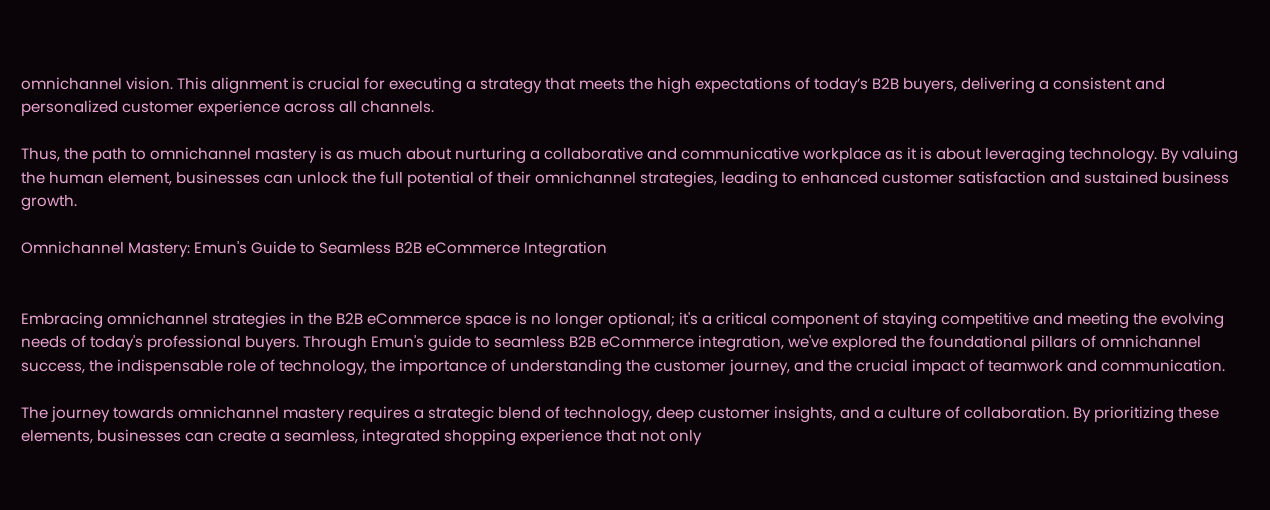omnichannel vision. This alignment is crucial for executing a strategy that meets the high expectations of today’s B2B buyers, delivering a consistent and personalized customer experience across all channels.

Thus, the path to omnichannel mastery is as much about nurturing a collaborative and communicative workplace as it is about leveraging technology. By valuing the human element, businesses can unlock the full potential of their omnichannel strategies, leading to enhanced customer satisfaction and sustained business growth.

Omnichannel Mastery: Emun's Guide to Seamless B2B eCommerce Integration


Embracing omnichannel strategies in the B2B eCommerce space is no longer optional; it's a critical component of staying competitive and meeting the evolving needs of today's professional buyers. Through Emun's guide to seamless B2B eCommerce integration, we've explored the foundational pillars of omnichannel success, the indispensable role of technology, the importance of understanding the customer journey, and the crucial impact of teamwork and communication.

The journey towards omnichannel mastery requires a strategic blend of technology, deep customer insights, and a culture of collaboration. By prioritizing these elements, businesses can create a seamless, integrated shopping experience that not only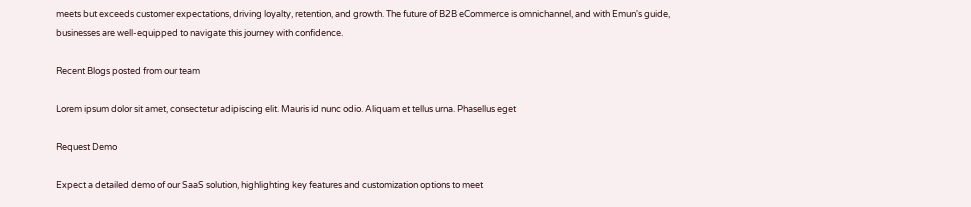meets but exceeds customer expectations, driving loyalty, retention, and growth. The future of B2B eCommerce is omnichannel, and with Emun's guide, businesses are well-equipped to navigate this journey with confidence.

Recent Blogs posted from our team

Lorem ipsum dolor sit amet, consectetur adipiscing elit. Mauris id nunc odio. Aliquam et tellus urna. Phasellus eget

Request Demo

Expect a detailed demo of our SaaS solution, highlighting key features and customization options to meet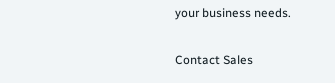your business needs.

Contact Sales